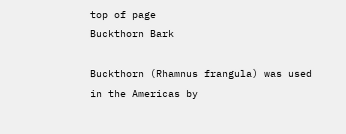top of page
Buckthorn Bark

Buckthorn (Rhamnus frangula) was used in the Americas by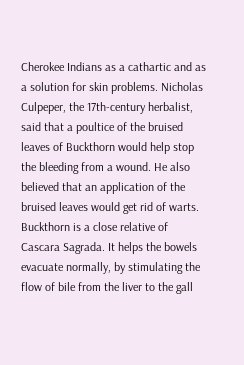Cherokee Indians as a cathartic and as a solution for skin problems. Nicholas Culpeper, the 17th-century herbalist, said that a poultice of the bruised leaves of Buckthorn would help stop the bleeding from a wound. He also believed that an application of the bruised leaves would get rid of warts. Buckthorn is a close relative of Cascara Sagrada. It helps the bowels evacuate normally, by stimulating the flow of bile from the liver to the gall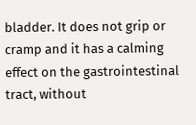bladder. It does not grip or cramp and it has a calming effect on the gastrointestinal tract, without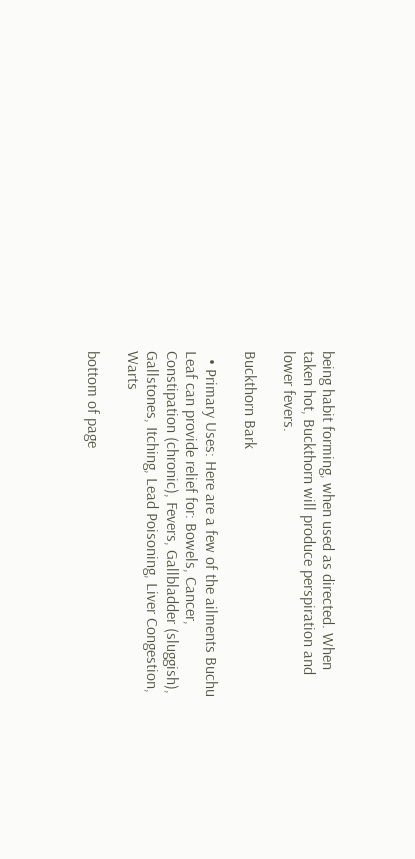being habit forming, when used as directed. When taken hot, Buckthorn will produce perspiration and lower fevers.

Buckthorn Bark

  • Primary Uses: Here are a few of the ailments Buchu Leaf can provide relief for: Bowels, Cancer, Constipation (chronic), Fevers, Gallbladder (sluggish), Gallstones, Itching, Lead Poisoning, Liver Congestion, Warts

bottom of page